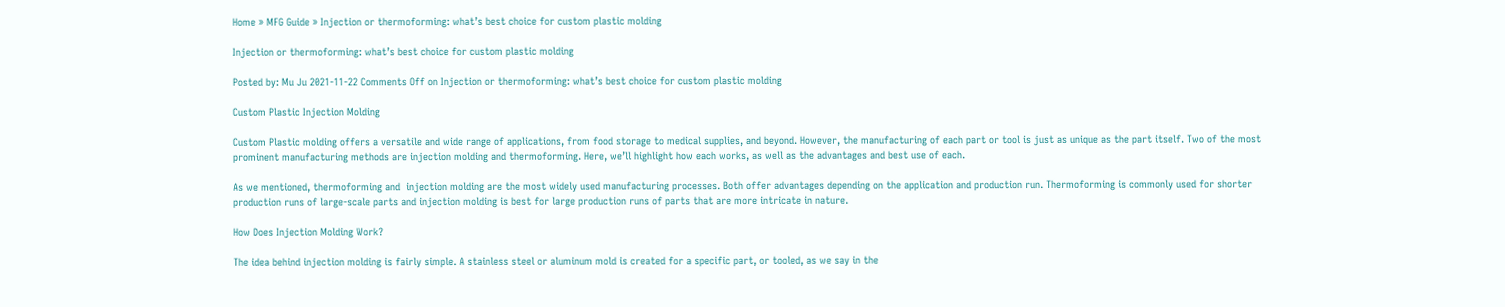Home » MFG Guide » Injection or thermoforming: what’s best choice for custom plastic molding

Injection or thermoforming: what’s best choice for custom plastic molding

Posted by: Mu Ju 2021-11-22 Comments Off on Injection or thermoforming: what’s best choice for custom plastic molding

Custom Plastic Injection Molding

Custom Plastic molding offers a versatile and wide range of applications, from food storage to medical supplies, and beyond. However, the manufacturing of each part or tool is just as unique as the part itself. Two of the most prominent manufacturing methods are injection molding and thermoforming. Here, we’ll highlight how each works, as well as the advantages and best use of each.

As we mentioned, thermoforming and  injection molding are the most widely used manufacturing processes. Both offer advantages depending on the application and production run. Thermoforming is commonly used for shorter production runs of large-scale parts and injection molding is best for large production runs of parts that are more intricate in nature.

How Does Injection Molding Work?

The idea behind injection molding is fairly simple. A stainless steel or aluminum mold is created for a specific part, or tooled, as we say in the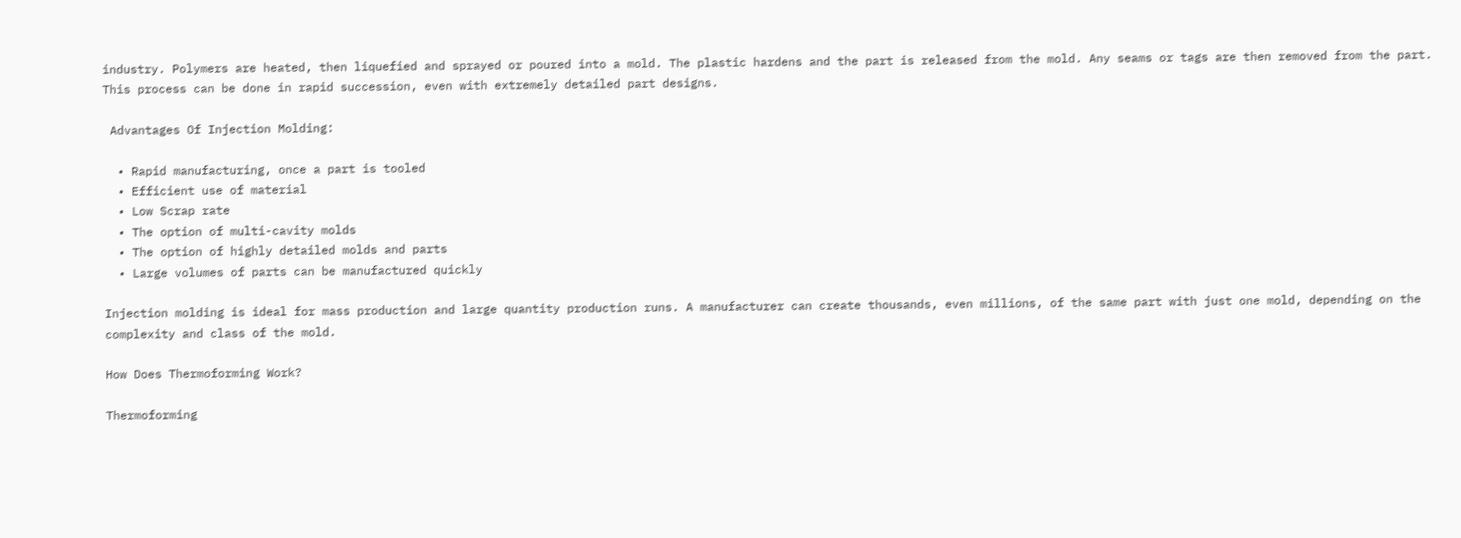industry. Polymers are heated, then liquefied and sprayed or poured into a mold. The plastic hardens and the part is released from the mold. Any seams or tags are then removed from the part. This process can be done in rapid succession, even with extremely detailed part designs.

 Advantages Of Injection Molding:

  • Rapid manufacturing, once a part is tooled
  • Efficient use of material
  • Low Scrap rate
  • The option of multi-cavity molds
  • The option of highly detailed molds and parts
  • Large volumes of parts can be manufactured quickly

Injection molding is ideal for mass production and large quantity production runs. A manufacturer can create thousands, even millions, of the same part with just one mold, depending on the complexity and class of the mold.

How Does Thermoforming Work?

Thermoforming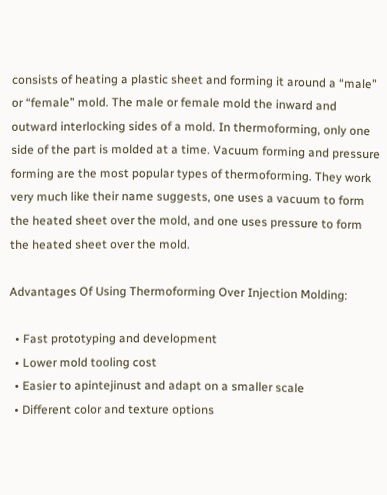consists of heating a plastic sheet and forming it around a “male” or “female” mold. The male or female mold the inward and outward interlocking sides of a mold. In thermoforming, only one side of the part is molded at a time. Vacuum forming and pressure forming are the most popular types of thermoforming. They work very much like their name suggests, one uses a vacuum to form the heated sheet over the mold, and one uses pressure to form the heated sheet over the mold.

Advantages Of Using Thermoforming Over Injection Molding:

  • Fast prototyping and development
  • Lower mold tooling cost
  • Easier to apintejinust and adapt on a smaller scale
  • Different color and texture options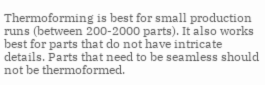Thermoforming is best for small production runs (between 200-2000 parts). It also works best for parts that do not have intricate details. Parts that need to be seamless should not be thermoformed.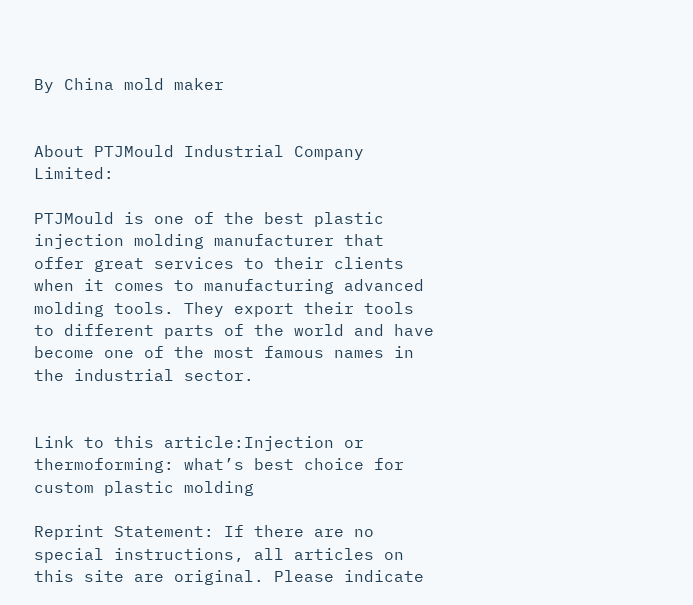By China mold maker


About PTJMould Industrial Company Limited:

PTJMould is one of the best plastic injection molding manufacturer that offer great services to their clients when it comes to manufacturing advanced molding tools. They export their tools to different parts of the world and have become one of the most famous names in the industrial sector.


Link to this article:Injection or thermoforming: what’s best choice for custom plastic molding

Reprint Statement: If there are no special instructions, all articles on this site are original. Please indicate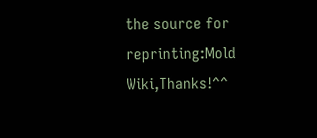the source for reprinting:Mold Wiki,Thanks!^^